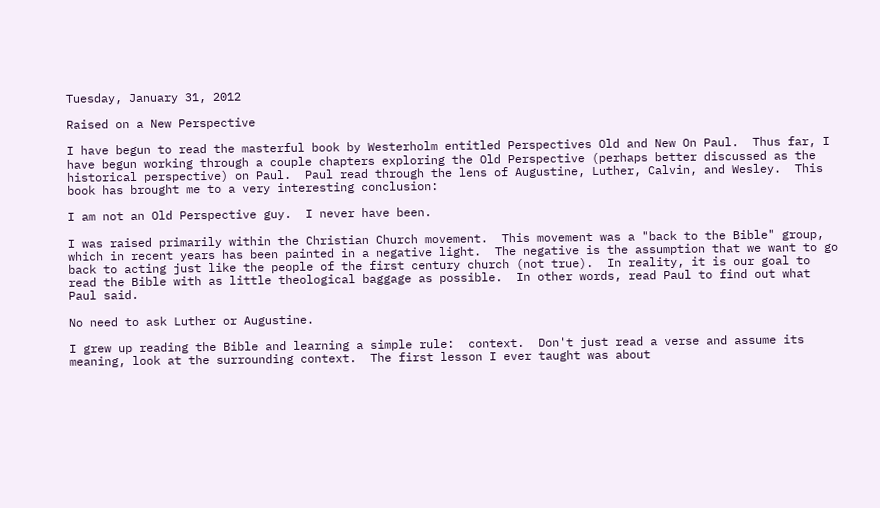Tuesday, January 31, 2012

Raised on a New Perspective

I have begun to read the masterful book by Westerholm entitled Perspectives Old and New On Paul.  Thus far, I have begun working through a couple chapters exploring the Old Perspective (perhaps better discussed as the historical perspective) on Paul.  Paul read through the lens of Augustine, Luther, Calvin, and Wesley.  This book has brought me to a very interesting conclusion:

I am not an Old Perspective guy.  I never have been.

I was raised primarily within the Christian Church movement.  This movement was a "back to the Bible" group, which in recent years has been painted in a negative light.  The negative is the assumption that we want to go back to acting just like the people of the first century church (not true).  In reality, it is our goal to read the Bible with as little theological baggage as possible.  In other words, read Paul to find out what Paul said.

No need to ask Luther or Augustine.

I grew up reading the Bible and learning a simple rule:  context.  Don't just read a verse and assume its meaning, look at the surrounding context.  The first lesson I ever taught was about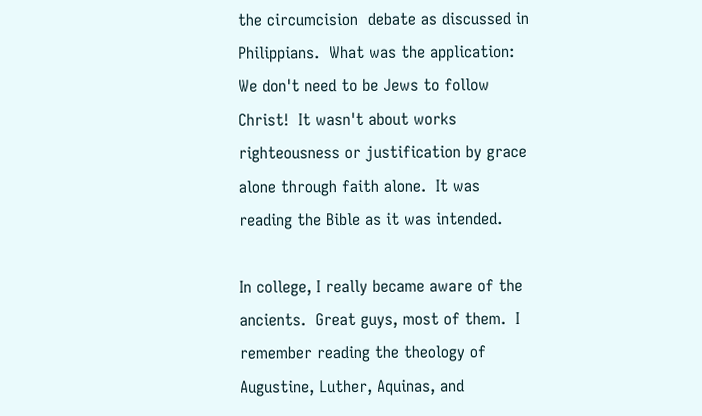the circumcision  debate as discussed in Philippians.  What was the application:  We don't need to be Jews to follow Christ!  It wasn't about works righteousness or justification by grace alone through faith alone.  It was reading the Bible as it was intended.

In college, I really became aware of the ancients.  Great guys, most of them.  I remember reading the theology of Augustine, Luther, Aquinas, and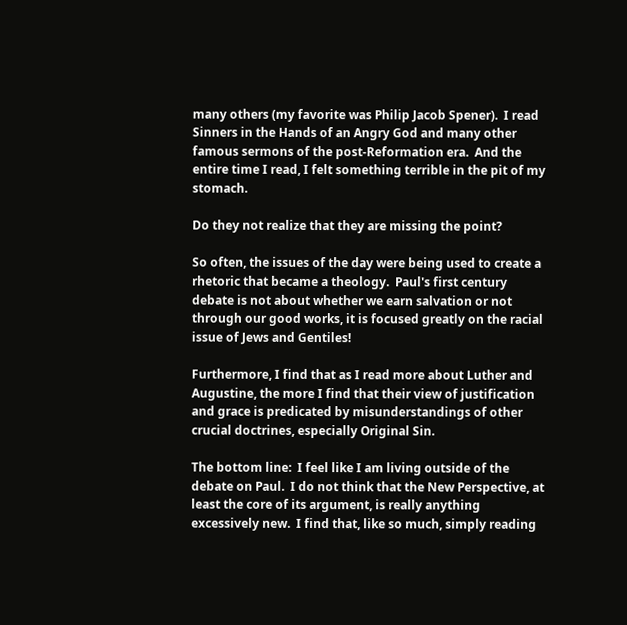many others (my favorite was Philip Jacob Spener).  I read Sinners in the Hands of an Angry God and many other famous sermons of the post-Reformation era.  And the entire time I read, I felt something terrible in the pit of my stomach.

Do they not realize that they are missing the point?

So often, the issues of the day were being used to create a rhetoric that became a theology.  Paul's first century debate is not about whether we earn salvation or not through our good works, it is focused greatly on the racial issue of Jews and Gentiles!

Furthermore, I find that as I read more about Luther and Augustine, the more I find that their view of justification and grace is predicated by misunderstandings of other crucial doctrines, especially Original Sin.

The bottom line:  I feel like I am living outside of the debate on Paul.  I do not think that the New Perspective, at least the core of its argument, is really anything excessively new.  I find that, like so much, simply reading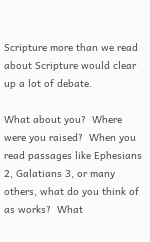Scripture more than we read about Scripture would clear up a lot of debate.

What about you?  Where were you raised?  When you read passages like Ephesians 2, Galatians 3, or many others, what do you think of as works?  What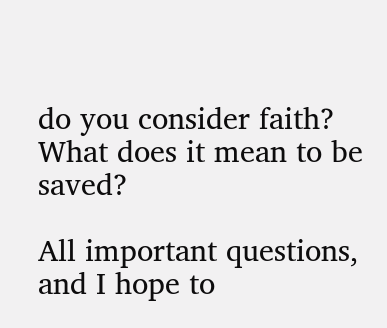do you consider faith?  What does it mean to be saved?

All important questions, and I hope to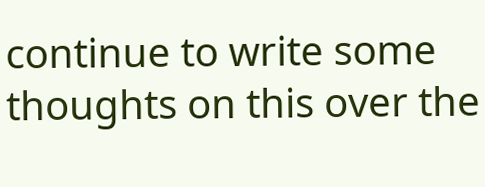continue to write some thoughts on this over the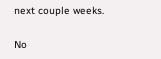next couple weeks.

No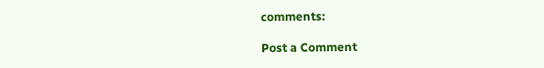comments:

Post a Comment